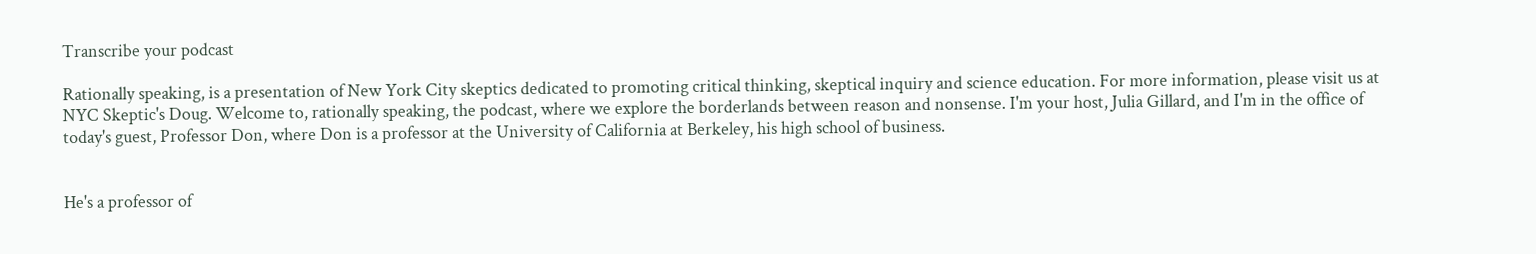Transcribe your podcast

Rationally speaking, is a presentation of New York City skeptics dedicated to promoting critical thinking, skeptical inquiry and science education. For more information, please visit us at NYC Skeptic's Doug. Welcome to, rationally speaking, the podcast, where we explore the borderlands between reason and nonsense. I'm your host, Julia Gillard, and I'm in the office of today's guest, Professor Don, where Don is a professor at the University of California at Berkeley, his high school of business.


He's a professor of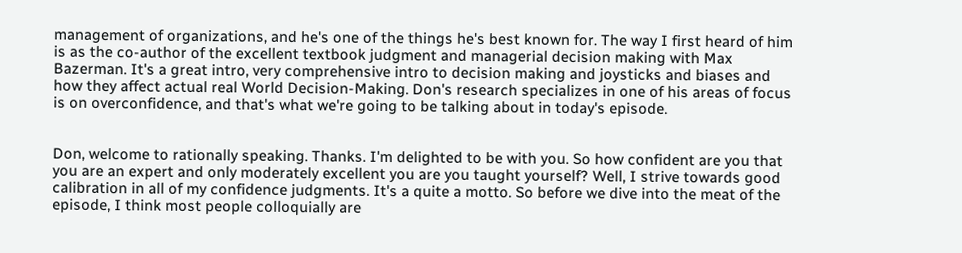management of organizations, and he's one of the things he's best known for. The way I first heard of him is as the co-author of the excellent textbook judgment and managerial decision making with Max Bazerman. It's a great intro, very comprehensive intro to decision making and joysticks and biases and how they affect actual real World Decision-Making. Don's research specializes in one of his areas of focus is on overconfidence, and that's what we're going to be talking about in today's episode.


Don, welcome to rationally speaking. Thanks. I'm delighted to be with you. So how confident are you that you are an expert and only moderately excellent you are you taught yourself? Well, I strive towards good calibration in all of my confidence judgments. It's a quite a motto. So before we dive into the meat of the episode, I think most people colloquially are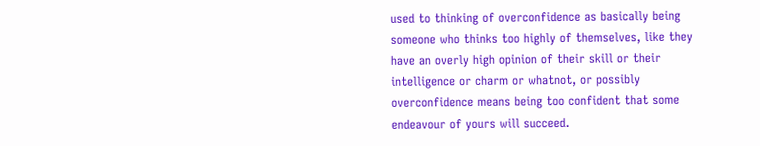used to thinking of overconfidence as basically being someone who thinks too highly of themselves, like they have an overly high opinion of their skill or their intelligence or charm or whatnot, or possibly overconfidence means being too confident that some endeavour of yours will succeed.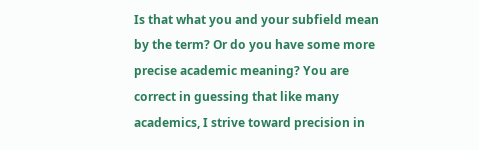Is that what you and your subfield mean by the term? Or do you have some more precise academic meaning? You are correct in guessing that like many academics, I strive toward precision in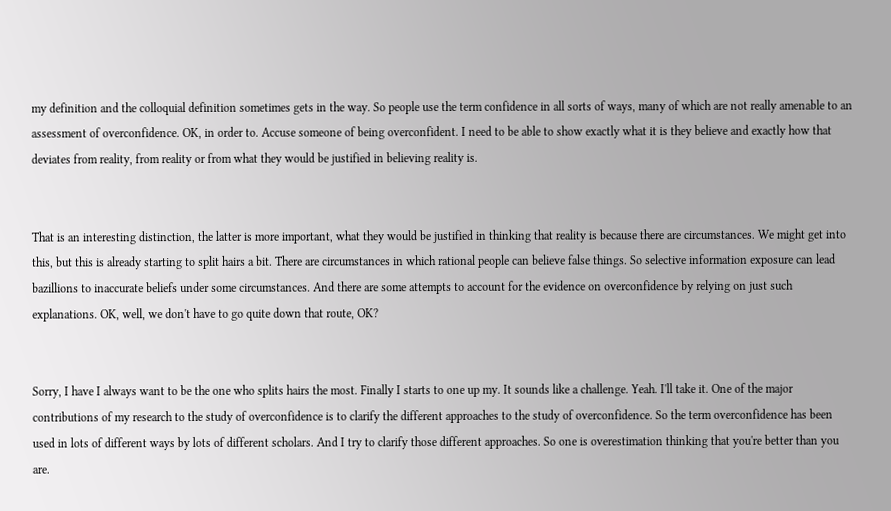my definition and the colloquial definition sometimes gets in the way. So people use the term confidence in all sorts of ways, many of which are not really amenable to an assessment of overconfidence. OK, in order to. Accuse someone of being overconfident. I need to be able to show exactly what it is they believe and exactly how that deviates from reality, from reality or from what they would be justified in believing reality is.


That is an interesting distinction, the latter is more important, what they would be justified in thinking that reality is because there are circumstances. We might get into this, but this is already starting to split hairs a bit. There are circumstances in which rational people can believe false things. So selective information exposure can lead bazillions to inaccurate beliefs under some circumstances. And there are some attempts to account for the evidence on overconfidence by relying on just such explanations. OK, well, we don't have to go quite down that route, OK?


Sorry, I have I always want to be the one who splits hairs the most. Finally I starts to one up my. It sounds like a challenge. Yeah. I'll take it. One of the major contributions of my research to the study of overconfidence is to clarify the different approaches to the study of overconfidence. So the term overconfidence has been used in lots of different ways by lots of different scholars. And I try to clarify those different approaches. So one is overestimation thinking that you're better than you are.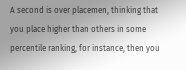A second is over placemen, thinking that you place higher than others in some percentile ranking, for instance, then you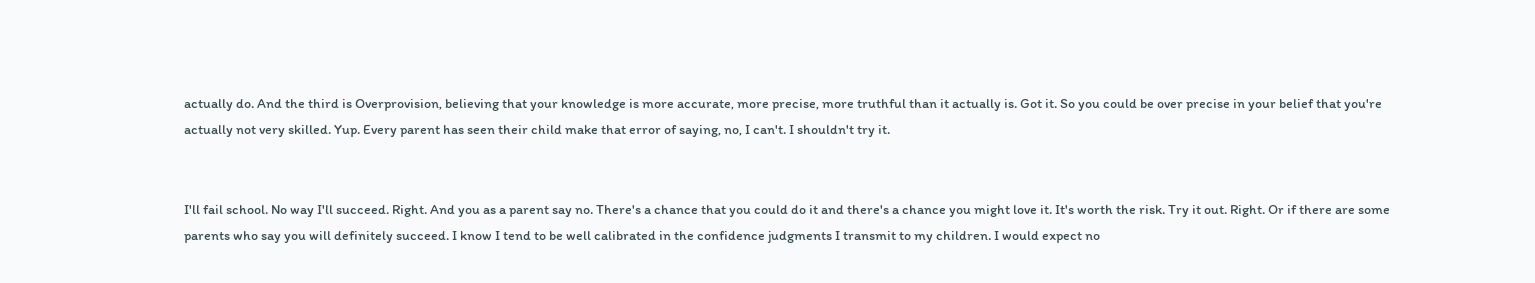actually do. And the third is Overprovision, believing that your knowledge is more accurate, more precise, more truthful than it actually is. Got it. So you could be over precise in your belief that you're actually not very skilled. Yup. Every parent has seen their child make that error of saying, no, I can't. I shouldn't try it.


I'll fail school. No way I'll succeed. Right. And you as a parent say no. There's a chance that you could do it and there's a chance you might love it. It's worth the risk. Try it out. Right. Or if there are some parents who say you will definitely succeed. I know I tend to be well calibrated in the confidence judgments I transmit to my children. I would expect no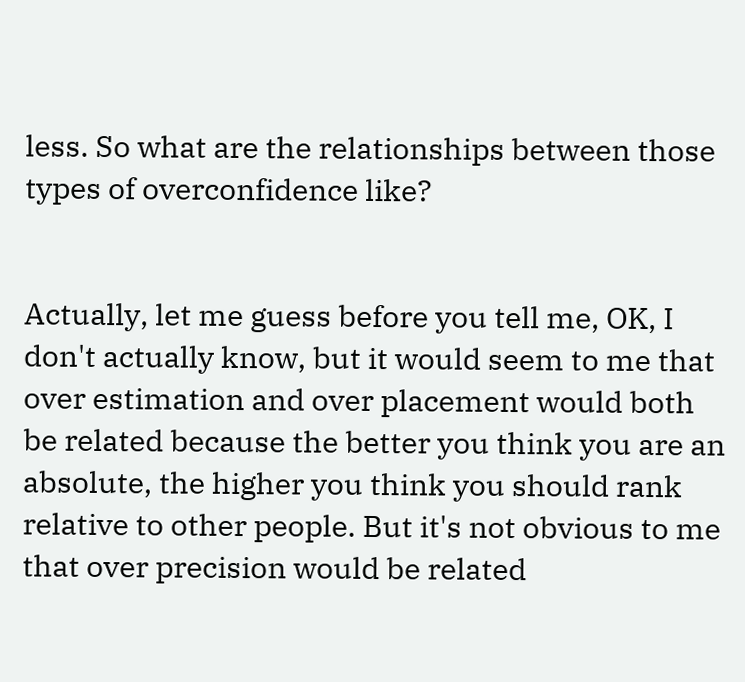less. So what are the relationships between those types of overconfidence like?


Actually, let me guess before you tell me, OK, I don't actually know, but it would seem to me that over estimation and over placement would both be related because the better you think you are an absolute, the higher you think you should rank relative to other people. But it's not obvious to me that over precision would be related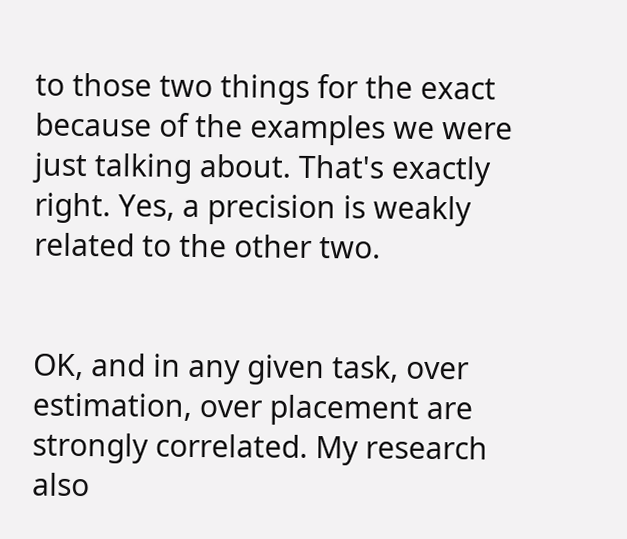to those two things for the exact because of the examples we were just talking about. That's exactly right. Yes, a precision is weakly related to the other two.


OK, and in any given task, over estimation, over placement are strongly correlated. My research also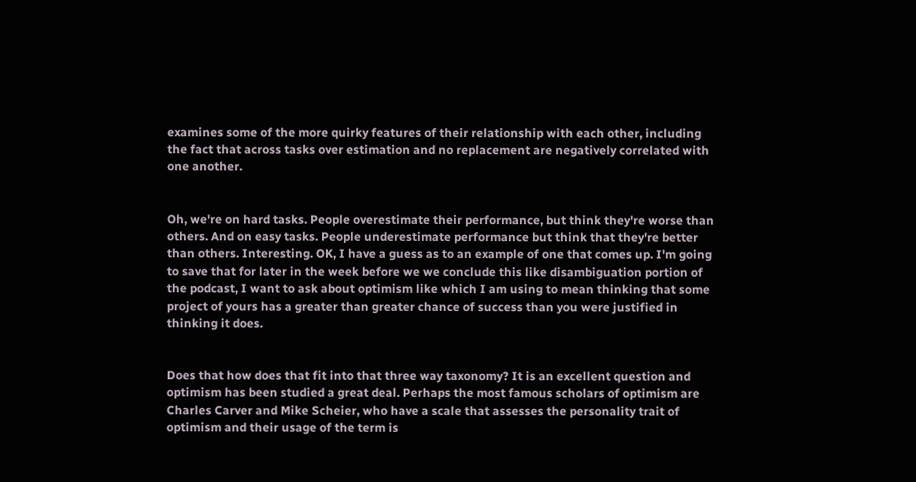examines some of the more quirky features of their relationship with each other, including the fact that across tasks over estimation and no replacement are negatively correlated with one another.


Oh, we're on hard tasks. People overestimate their performance, but think they're worse than others. And on easy tasks. People underestimate performance but think that they're better than others. Interesting. OK, I have a guess as to an example of one that comes up. I'm going to save that for later in the week before we we conclude this like disambiguation portion of the podcast, I want to ask about optimism like which I am using to mean thinking that some project of yours has a greater than greater chance of success than you were justified in thinking it does.


Does that how does that fit into that three way taxonomy? It is an excellent question and optimism has been studied a great deal. Perhaps the most famous scholars of optimism are Charles Carver and Mike Scheier, who have a scale that assesses the personality trait of optimism and their usage of the term is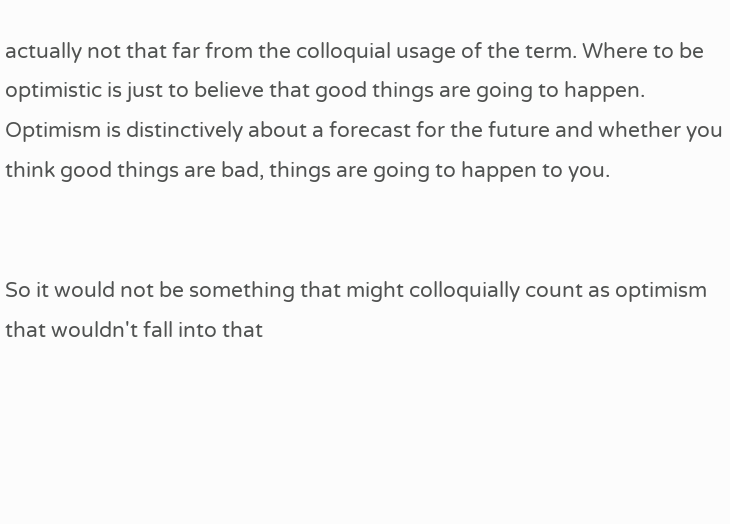actually not that far from the colloquial usage of the term. Where to be optimistic is just to believe that good things are going to happen. Optimism is distinctively about a forecast for the future and whether you think good things are bad, things are going to happen to you.


So it would not be something that might colloquially count as optimism that wouldn't fall into that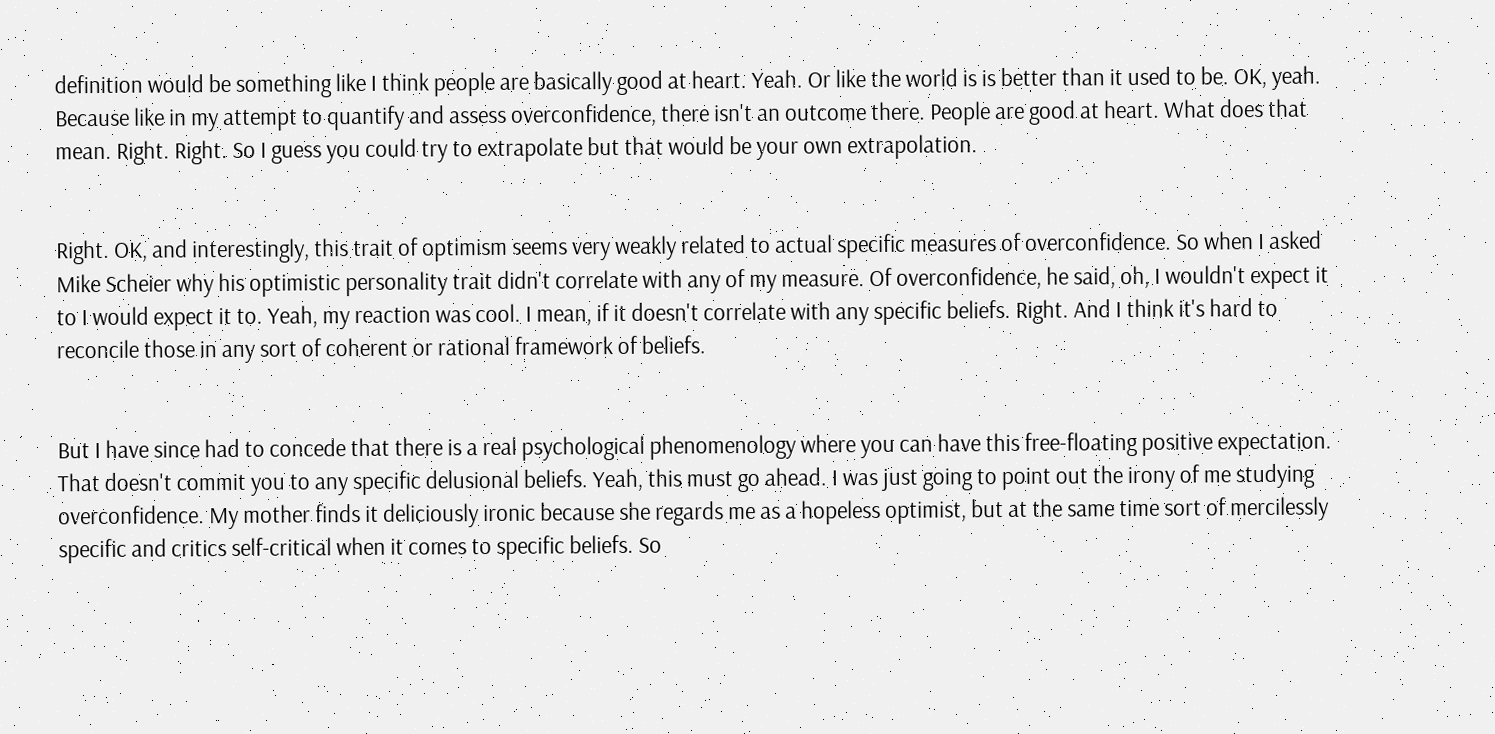definition would be something like I think people are basically good at heart. Yeah. Or like the world is is better than it used to be. OK, yeah. Because like in my attempt to quantify and assess overconfidence, there isn't an outcome there. People are good at heart. What does that mean. Right. Right. So I guess you could try to extrapolate but that would be your own extrapolation.


Right. OK, and interestingly, this trait of optimism seems very weakly related to actual specific measures of overconfidence. So when I asked Mike Scheier why his optimistic personality trait didn't correlate with any of my measure. Of overconfidence, he said, oh, I wouldn't expect it to I would expect it to. Yeah, my reaction was cool. I mean, if it doesn't correlate with any specific beliefs. Right. And I think it's hard to reconcile those in any sort of coherent or rational framework of beliefs.


But I have since had to concede that there is a real psychological phenomenology where you can have this free-floating positive expectation. That doesn't commit you to any specific delusional beliefs. Yeah, this must go ahead. I was just going to point out the irony of me studying overconfidence. My mother finds it deliciously ironic because she regards me as a hopeless optimist, but at the same time sort of mercilessly specific and critics self-critical when it comes to specific beliefs. So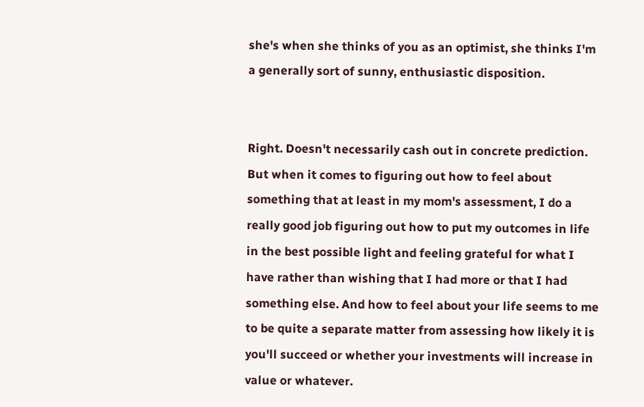she's when she thinks of you as an optimist, she thinks I'm a generally sort of sunny, enthusiastic disposition.


Right. Doesn't necessarily cash out in concrete prediction. But when it comes to figuring out how to feel about something that at least in my mom's assessment, I do a really good job figuring out how to put my outcomes in life in the best possible light and feeling grateful for what I have rather than wishing that I had more or that I had something else. And how to feel about your life seems to me to be quite a separate matter from assessing how likely it is you'll succeed or whether your investments will increase in value or whatever.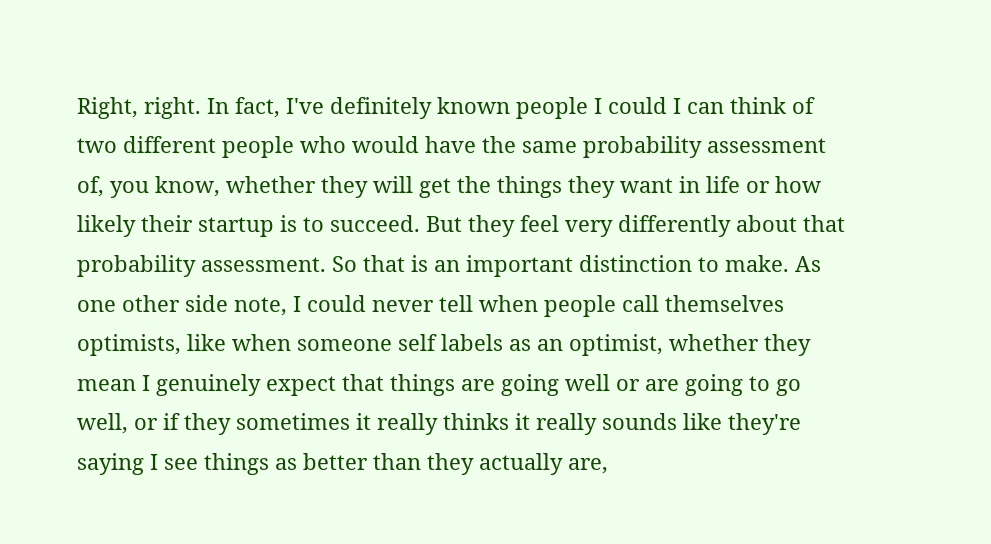Right, right. In fact, I've definitely known people I could I can think of two different people who would have the same probability assessment of, you know, whether they will get the things they want in life or how likely their startup is to succeed. But they feel very differently about that probability assessment. So that is an important distinction to make. As one other side note, I could never tell when people call themselves optimists, like when someone self labels as an optimist, whether they mean I genuinely expect that things are going well or are going to go well, or if they sometimes it really thinks it really sounds like they're saying I see things as better than they actually are,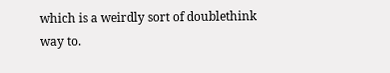which is a weirdly sort of doublethink way to.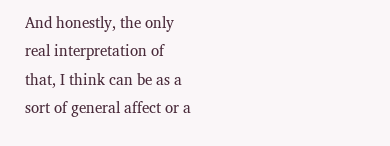And honestly, the only real interpretation of that, I think can be as a sort of general affect or a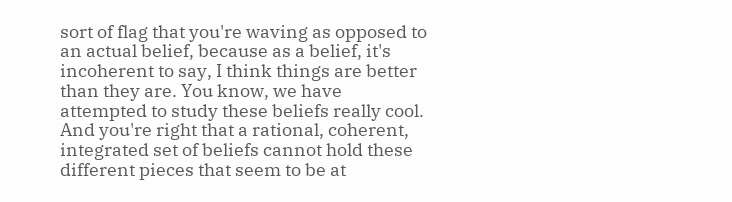sort of flag that you're waving as opposed to an actual belief, because as a belief, it's incoherent to say, I think things are better than they are. You know, we have attempted to study these beliefs really cool. And you're right that a rational, coherent, integrated set of beliefs cannot hold these different pieces that seem to be at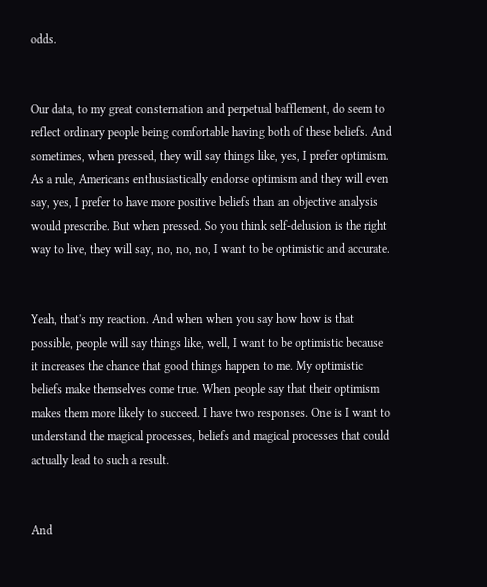odds.


Our data, to my great consternation and perpetual bafflement, do seem to reflect ordinary people being comfortable having both of these beliefs. And sometimes, when pressed, they will say things like, yes, I prefer optimism. As a rule, Americans enthusiastically endorse optimism and they will even say, yes, I prefer to have more positive beliefs than an objective analysis would prescribe. But when pressed. So you think self-delusion is the right way to live, they will say, no, no, no, I want to be optimistic and accurate.


Yeah, that's my reaction. And when when you say how how is that possible, people will say things like, well, I want to be optimistic because it increases the chance that good things happen to me. My optimistic beliefs make themselves come true. When people say that their optimism makes them more likely to succeed. I have two responses. One is I want to understand the magical processes, beliefs and magical processes that could actually lead to such a result.


And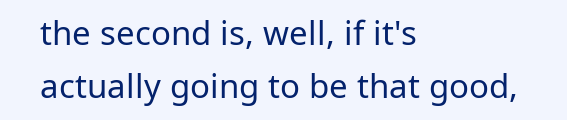the second is, well, if it's actually going to be that good,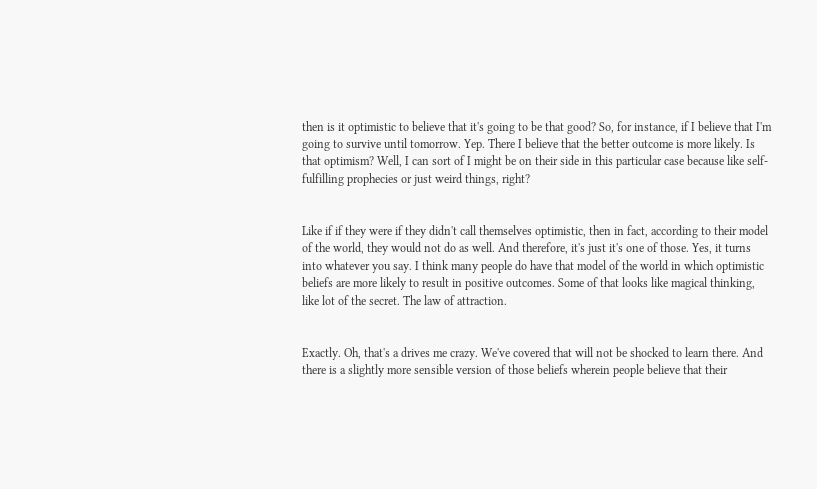then is it optimistic to believe that it's going to be that good? So, for instance, if I believe that I'm going to survive until tomorrow. Yep. There I believe that the better outcome is more likely. Is that optimism? Well, I can sort of I might be on their side in this particular case because like self-fulfilling prophecies or just weird things, right?


Like if if they were if they didn't call themselves optimistic, then in fact, according to their model of the world, they would not do as well. And therefore, it's just it's one of those. Yes, it turns into whatever you say. I think many people do have that model of the world in which optimistic beliefs are more likely to result in positive outcomes. Some of that looks like magical thinking, like lot of the secret. The law of attraction.


Exactly. Oh, that's a drives me crazy. We've covered that will not be shocked to learn there. And there is a slightly more sensible version of those beliefs wherein people believe that their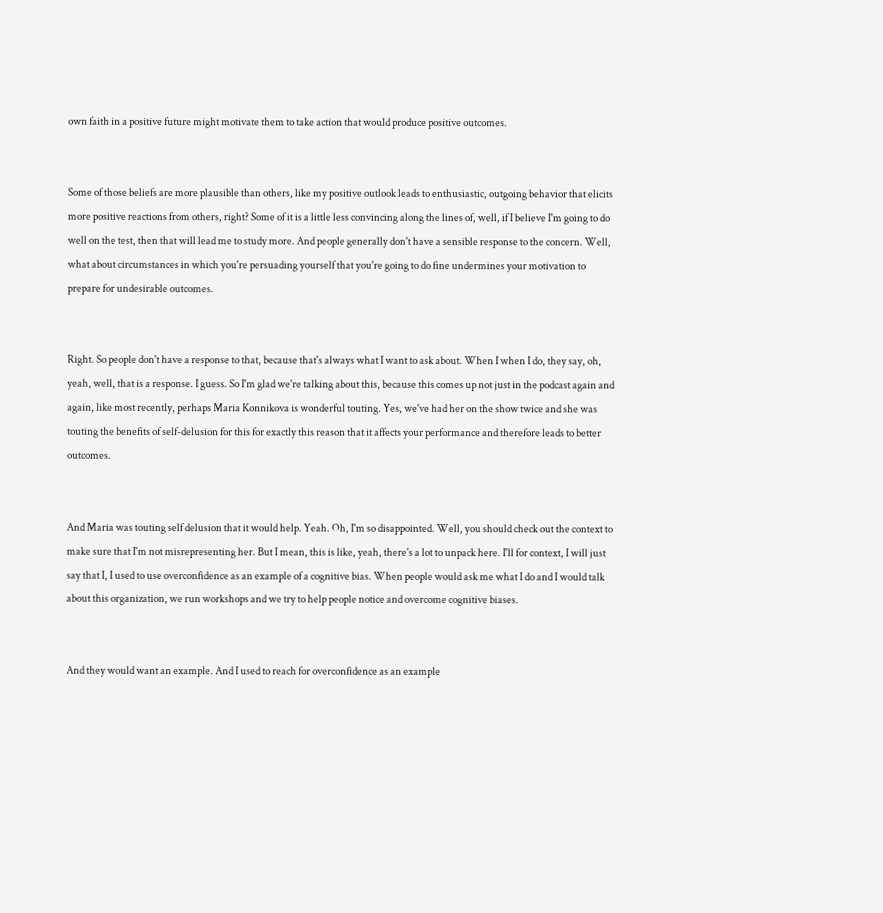own faith in a positive future might motivate them to take action that would produce positive outcomes.


Some of those beliefs are more plausible than others, like my positive outlook leads to enthusiastic, outgoing behavior that elicits more positive reactions from others, right? Some of it is a little less convincing along the lines of, well, if I believe I'm going to do well on the test, then that will lead me to study more. And people generally don't have a sensible response to the concern. Well, what about circumstances in which you're persuading yourself that you're going to do fine undermines your motivation to prepare for undesirable outcomes.


Right. So people don't have a response to that, because that's always what I want to ask about. When I when I do, they say, oh, yeah, well, that is a response. I guess. So I'm glad we're talking about this, because this comes up not just in the podcast again and again, like most recently, perhaps Maria Konnikova is wonderful touting. Yes, we've had her on the show twice and she was touting the benefits of self-delusion for this for exactly this reason that it affects your performance and therefore leads to better outcomes.


And Maria was touting self delusion that it would help. Yeah. Oh, I'm so disappointed. Well, you should check out the context to make sure that I'm not misrepresenting her. But I mean, this is like, yeah, there's a lot to unpack here. I'll for context, I will just say that I, I used to use overconfidence as an example of a cognitive bias. When people would ask me what I do and I would talk about this organization, we run workshops and we try to help people notice and overcome cognitive biases.


And they would want an example. And I used to reach for overconfidence as an example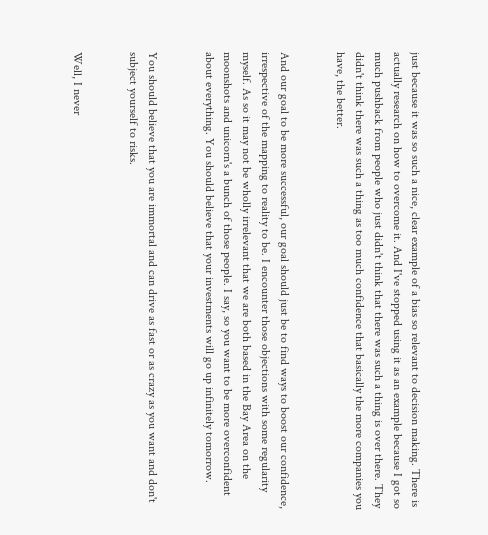just because it was so such a nice, clear example of a bias so relevant to decision making. There is actually research on how to overcome it. And I've stopped using it as an example because I got so much pushback from people who just didn't think that there was such a thing is over there. They didn't think there was such a thing as too much confidence that basically the more companies you have, the better.


And our goal to be more successful, our goal should just be to find ways to boost our confidence, irrespective of the mapping to reality to be. I encounter those objections with some regularity myself. As so it may not be wholly irrelevant that we are both based in the Bay Area on the moonshots and unicorn's a bunch of those people. I say, so you want to be more overconfident about everything. You should believe that your investments will go up infinitely tomorrow.


You should believe that you are immortal and can drive as fast or as crazy as you want and don't subject yourself to risks.


Well, I never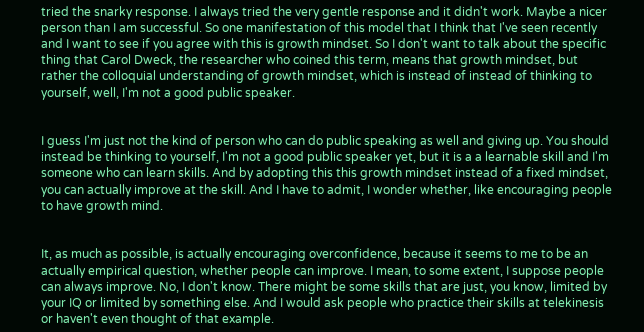tried the snarky response. I always tried the very gentle response and it didn't work. Maybe a nicer person than I am successful. So one manifestation of this model that I think that I've seen recently and I want to see if you agree with this is growth mindset. So I don't want to talk about the specific thing that Carol Dweck, the researcher who coined this term, means that growth mindset, but rather the colloquial understanding of growth mindset, which is instead of instead of thinking to yourself, well, I'm not a good public speaker.


I guess I'm just not the kind of person who can do public speaking as well and giving up. You should instead be thinking to yourself, I'm not a good public speaker yet, but it is a a learnable skill and I'm someone who can learn skills. And by adopting this this growth mindset instead of a fixed mindset, you can actually improve at the skill. And I have to admit, I wonder whether, like encouraging people to have growth mind.


It, as much as possible, is actually encouraging overconfidence, because it seems to me to be an actually empirical question, whether people can improve. I mean, to some extent, I suppose people can always improve. No, I don't know. There might be some skills that are just, you know, limited by your IQ or limited by something else. And I would ask people who practice their skills at telekinesis or haven't even thought of that example.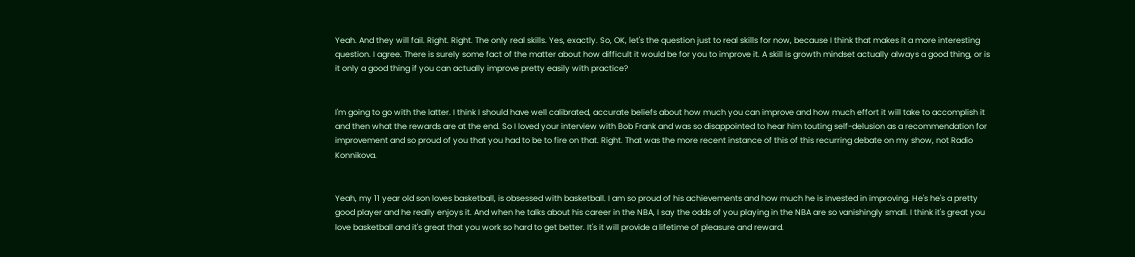Yeah. And they will fail. Right. Right. The only real skills. Yes, exactly. So, OK, let's the question just to real skills for now, because I think that makes it a more interesting question. I agree. There is surely some fact of the matter about how difficult it would be for you to improve it. A skill is growth mindset actually always a good thing, or is it only a good thing if you can actually improve pretty easily with practice?


I'm going to go with the latter. I think I should have well calibrated, accurate beliefs about how much you can improve and how much effort it will take to accomplish it and then what the rewards are at the end. So I loved your interview with Bob Frank and was so disappointed to hear him touting self-delusion as a recommendation for improvement and so proud of you that you had to be to fire on that. Right. That was the more recent instance of this of this recurring debate on my show, not Radio Konnikova.


Yeah, my 11 year old son loves basketball, is obsessed with basketball. I am so proud of his achievements and how much he is invested in improving. He's he's a pretty good player and he really enjoys it. And when he talks about his career in the NBA, I say the odds of you playing in the NBA are so vanishingly small. I think it's great you love basketball and it's great that you work so hard to get better. It's it will provide a lifetime of pleasure and reward.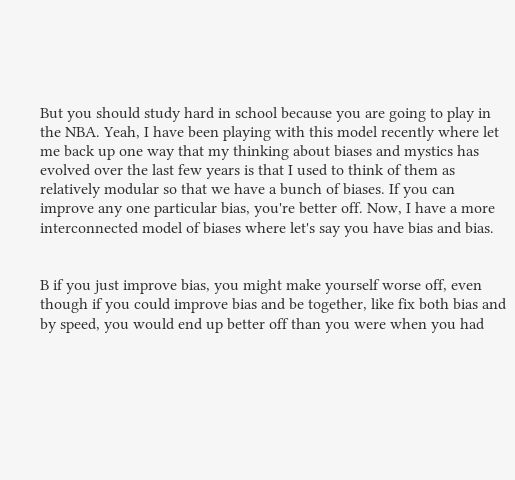But you should study hard in school because you are going to play in the NBA. Yeah, I have been playing with this model recently where let me back up one way that my thinking about biases and mystics has evolved over the last few years is that I used to think of them as relatively modular so that we have a bunch of biases. If you can improve any one particular bias, you're better off. Now, I have a more interconnected model of biases where let's say you have bias and bias.


B if you just improve bias, you might make yourself worse off, even though if you could improve bias and be together, like fix both bias and by speed, you would end up better off than you were when you had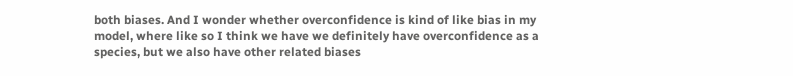both biases. And I wonder whether overconfidence is kind of like bias in my model, where like so I think we have we definitely have overconfidence as a species, but we also have other related biases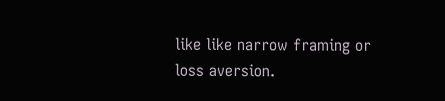like like narrow framing or loss aversion.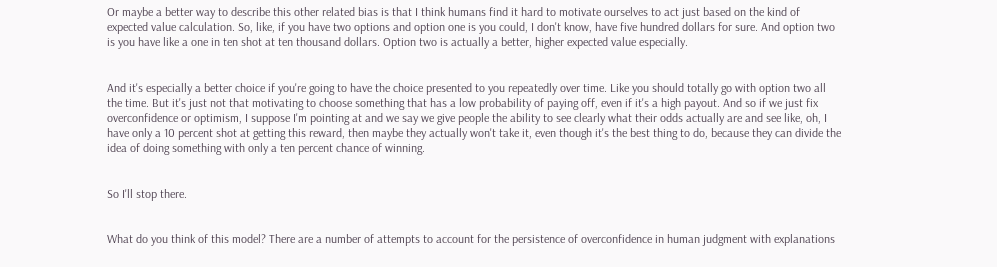Or maybe a better way to describe this other related bias is that I think humans find it hard to motivate ourselves to act just based on the kind of expected value calculation. So, like, if you have two options and option one is you could, I don't know, have five hundred dollars for sure. And option two is you have like a one in ten shot at ten thousand dollars. Option two is actually a better, higher expected value especially.


And it's especially a better choice if you're going to have the choice presented to you repeatedly over time. Like you should totally go with option two all the time. But it's just not that motivating to choose something that has a low probability of paying off, even if it's a high payout. And so if we just fix overconfidence or optimism, I suppose I'm pointing at and we say we give people the ability to see clearly what their odds actually are and see like, oh, I have only a 10 percent shot at getting this reward, then maybe they actually won't take it, even though it's the best thing to do, because they can divide the idea of doing something with only a ten percent chance of winning.


So I'll stop there.


What do you think of this model? There are a number of attempts to account for the persistence of overconfidence in human judgment with explanations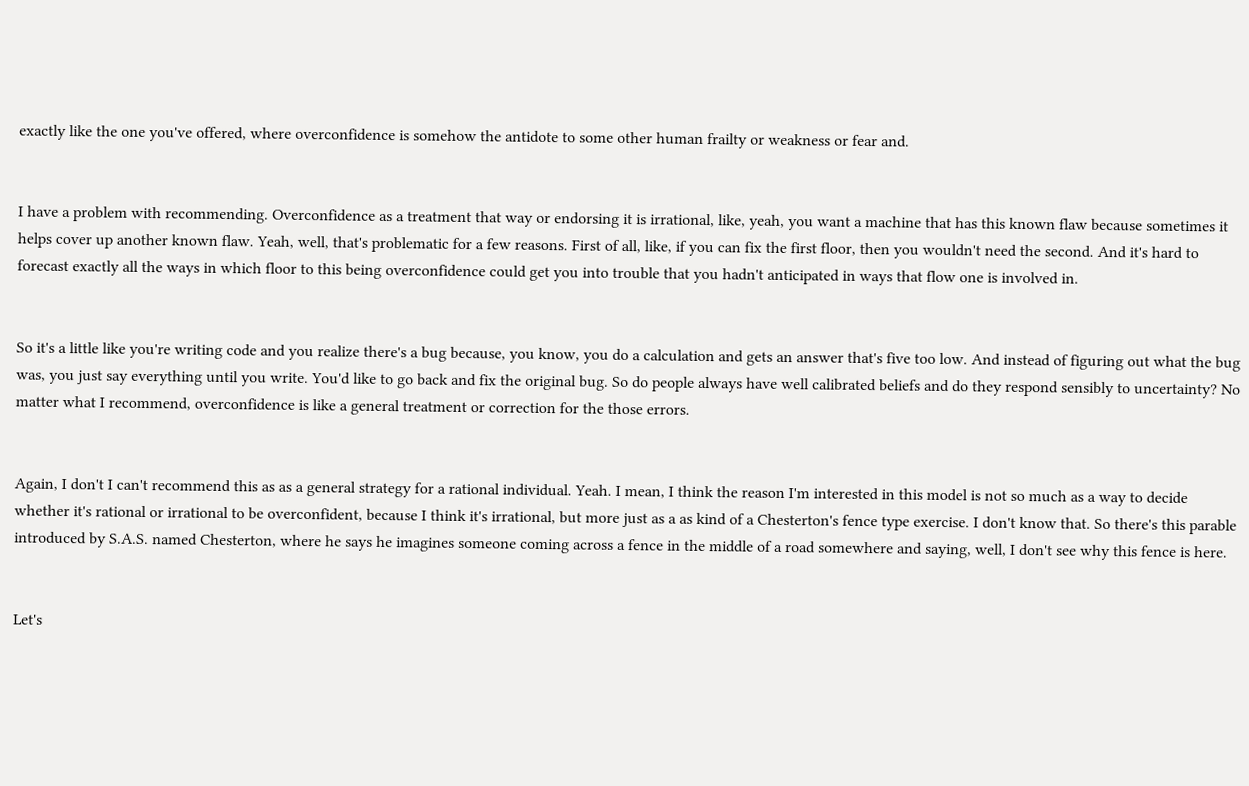exactly like the one you've offered, where overconfidence is somehow the antidote to some other human frailty or weakness or fear and.


I have a problem with recommending. Overconfidence as a treatment that way or endorsing it is irrational, like, yeah, you want a machine that has this known flaw because sometimes it helps cover up another known flaw. Yeah, well, that's problematic for a few reasons. First of all, like, if you can fix the first floor, then you wouldn't need the second. And it's hard to forecast exactly all the ways in which floor to this being overconfidence could get you into trouble that you hadn't anticipated in ways that flow one is involved in.


So it's a little like you're writing code and you realize there's a bug because, you know, you do a calculation and gets an answer that's five too low. And instead of figuring out what the bug was, you just say everything until you write. You'd like to go back and fix the original bug. So do people always have well calibrated beliefs and do they respond sensibly to uncertainty? No matter what I recommend, overconfidence is like a general treatment or correction for the those errors.


Again, I don't I can't recommend this as as a general strategy for a rational individual. Yeah. I mean, I think the reason I'm interested in this model is not so much as a way to decide whether it's rational or irrational to be overconfident, because I think it's irrational, but more just as a as kind of a Chesterton's fence type exercise. I don't know that. So there's this parable introduced by S.A.S. named Chesterton, where he says he imagines someone coming across a fence in the middle of a road somewhere and saying, well, I don't see why this fence is here.


Let's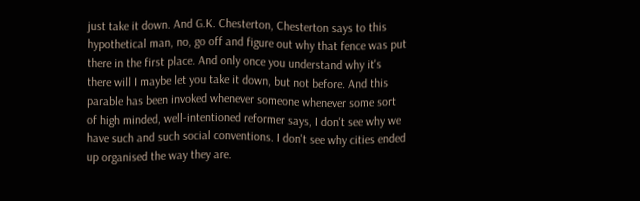just take it down. And G.K. Chesterton, Chesterton says to this hypothetical man, no, go off and figure out why that fence was put there in the first place. And only once you understand why it's there will I maybe let you take it down, but not before. And this parable has been invoked whenever someone whenever some sort of high minded, well-intentioned reformer says, I don't see why we have such and such social conventions. I don't see why cities ended up organised the way they are.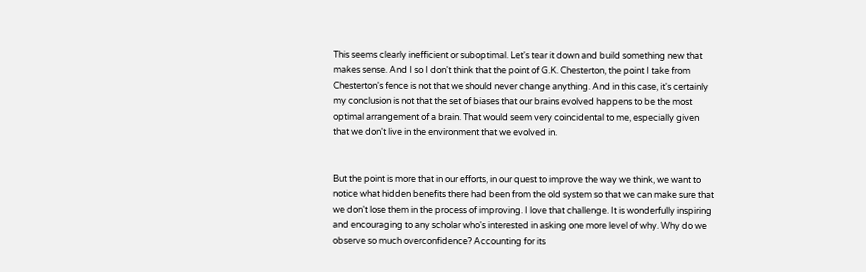This seems clearly inefficient or suboptimal. Let's tear it down and build something new that makes sense. And I so I don't think that the point of G.K. Chesterton, the point I take from Chesterton's fence is not that we should never change anything. And in this case, it's certainly my conclusion is not that the set of biases that our brains evolved happens to be the most optimal arrangement of a brain. That would seem very coincidental to me, especially given that we don't live in the environment that we evolved in.


But the point is more that in our efforts, in our quest to improve the way we think, we want to notice what hidden benefits there had been from the old system so that we can make sure that we don't lose them in the process of improving. I love that challenge. It is wonderfully inspiring and encouraging to any scholar who's interested in asking one more level of why. Why do we observe so much overconfidence? Accounting for its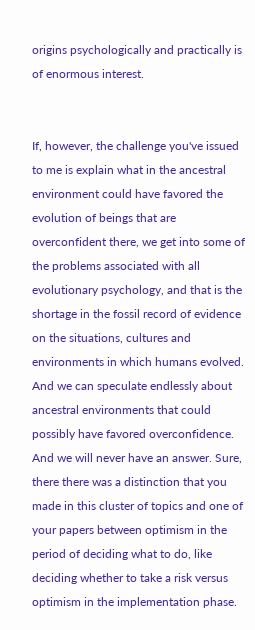origins psychologically and practically is of enormous interest.


If, however, the challenge you've issued to me is explain what in the ancestral environment could have favored the evolution of beings that are overconfident there, we get into some of the problems associated with all evolutionary psychology, and that is the shortage in the fossil record of evidence on the situations, cultures and environments in which humans evolved. And we can speculate endlessly about ancestral environments that could possibly have favored overconfidence. And we will never have an answer. Sure, there there was a distinction that you made in this cluster of topics and one of your papers between optimism in the period of deciding what to do, like deciding whether to take a risk versus optimism in the implementation phase.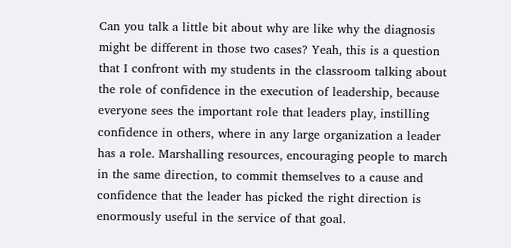Can you talk a little bit about why are like why the diagnosis might be different in those two cases? Yeah, this is a question that I confront with my students in the classroom talking about the role of confidence in the execution of leadership, because everyone sees the important role that leaders play, instilling confidence in others, where in any large organization a leader has a role. Marshalling resources, encouraging people to march in the same direction, to commit themselves to a cause and confidence that the leader has picked the right direction is enormously useful in the service of that goal.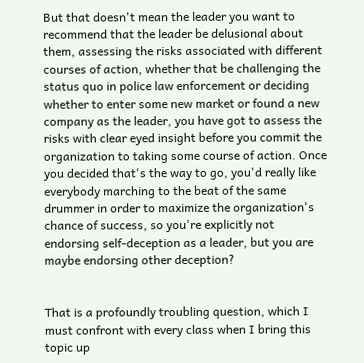But that doesn't mean the leader you want to recommend that the leader be delusional about them, assessing the risks associated with different courses of action, whether that be challenging the status quo in police law enforcement or deciding whether to enter some new market or found a new company as the leader, you have got to assess the risks with clear eyed insight before you commit the organization to taking some course of action. Once you decided that's the way to go, you'd really like everybody marching to the beat of the same drummer in order to maximize the organization's chance of success, so you're explicitly not endorsing self-deception as a leader, but you are maybe endorsing other deception?


That is a profoundly troubling question, which I must confront with every class when I bring this topic up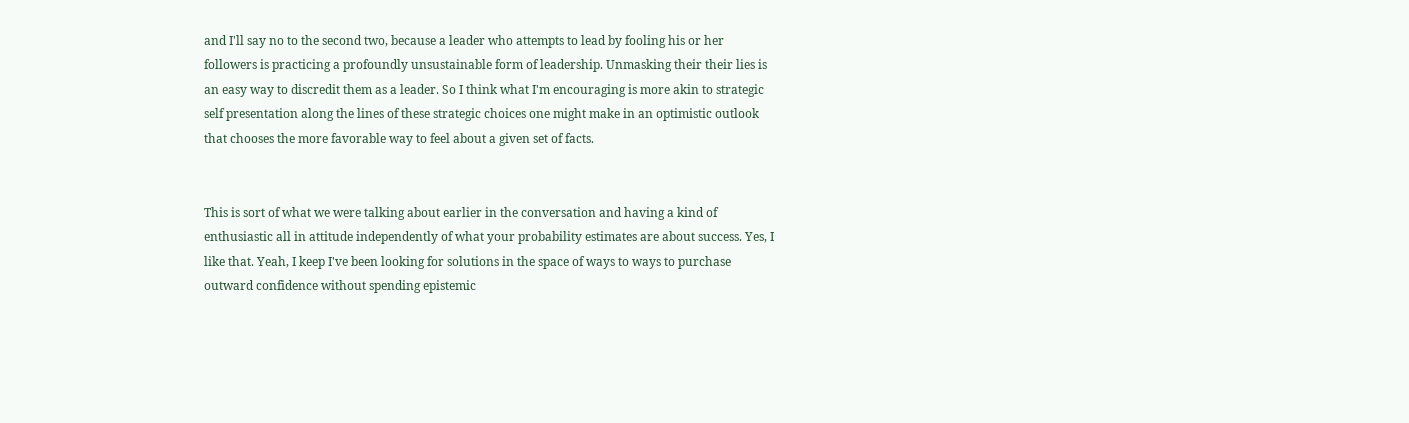and I'll say no to the second two, because a leader who attempts to lead by fooling his or her followers is practicing a profoundly unsustainable form of leadership. Unmasking their their lies is an easy way to discredit them as a leader. So I think what I'm encouraging is more akin to strategic self presentation along the lines of these strategic choices one might make in an optimistic outlook that chooses the more favorable way to feel about a given set of facts.


This is sort of what we were talking about earlier in the conversation and having a kind of enthusiastic all in attitude independently of what your probability estimates are about success. Yes, I like that. Yeah, I keep I've been looking for solutions in the space of ways to ways to purchase outward confidence without spending epistemic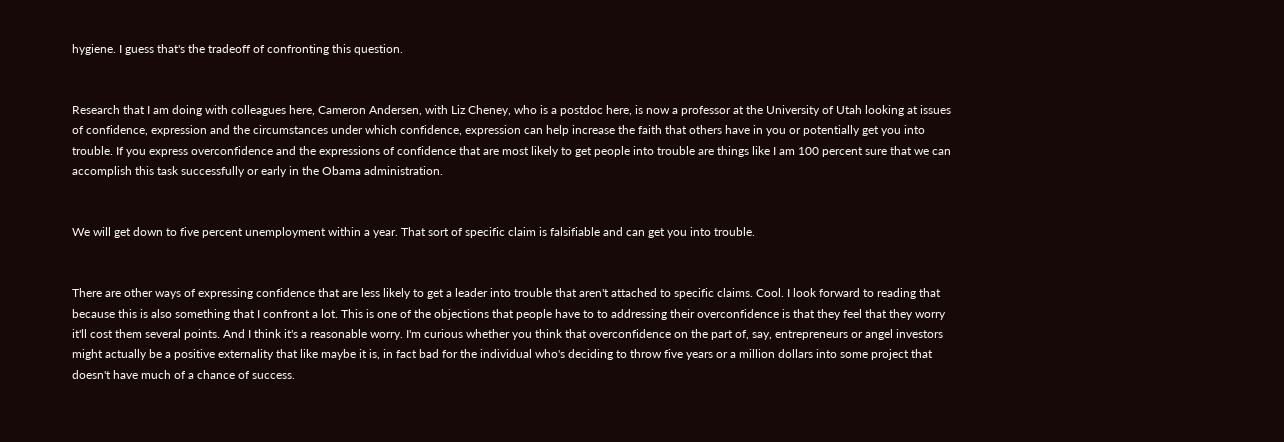hygiene. I guess that's the tradeoff of confronting this question.


Research that I am doing with colleagues here, Cameron Andersen, with Liz Cheney, who is a postdoc here, is now a professor at the University of Utah looking at issues of confidence, expression and the circumstances under which confidence, expression can help increase the faith that others have in you or potentially get you into trouble. If you express overconfidence and the expressions of confidence that are most likely to get people into trouble are things like I am 100 percent sure that we can accomplish this task successfully or early in the Obama administration.


We will get down to five percent unemployment within a year. That sort of specific claim is falsifiable and can get you into trouble.


There are other ways of expressing confidence that are less likely to get a leader into trouble that aren't attached to specific claims. Cool. I look forward to reading that because this is also something that I confront a lot. This is one of the objections that people have to to addressing their overconfidence is that they feel that they worry it'll cost them several points. And I think it's a reasonable worry. I'm curious whether you think that overconfidence on the part of, say, entrepreneurs or angel investors might actually be a positive externality that like maybe it is, in fact bad for the individual who's deciding to throw five years or a million dollars into some project that doesn't have much of a chance of success.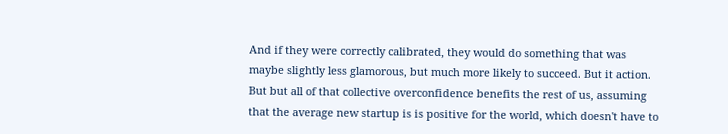And if they were correctly calibrated, they would do something that was maybe slightly less glamorous, but much more likely to succeed. But it action. But but all of that collective overconfidence benefits the rest of us, assuming that the average new startup is is positive for the world, which doesn't have to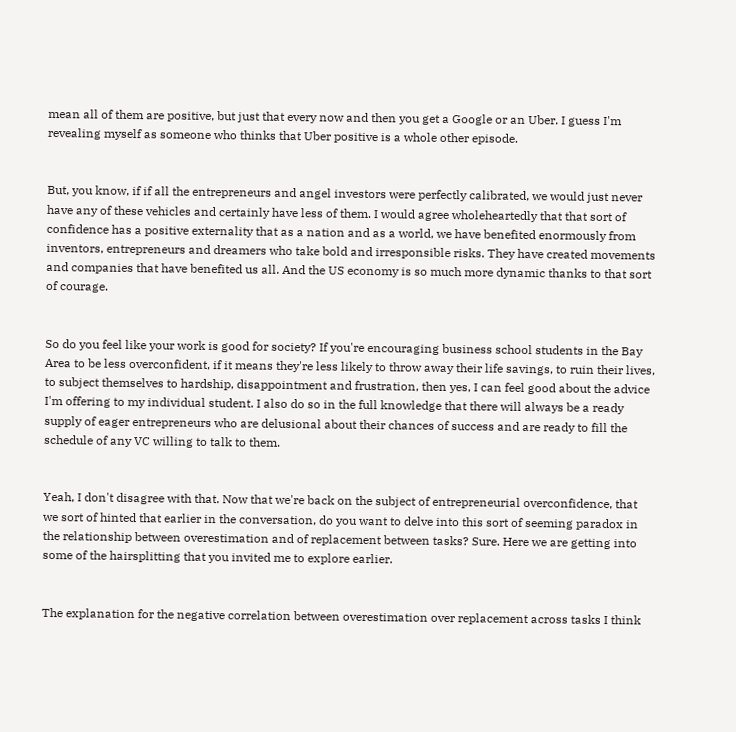mean all of them are positive, but just that every now and then you get a Google or an Uber. I guess I'm revealing myself as someone who thinks that Uber positive is a whole other episode.


But, you know, if if all the entrepreneurs and angel investors were perfectly calibrated, we would just never have any of these vehicles and certainly have less of them. I would agree wholeheartedly that that sort of confidence has a positive externality that as a nation and as a world, we have benefited enormously from inventors, entrepreneurs and dreamers who take bold and irresponsible risks. They have created movements and companies that have benefited us all. And the US economy is so much more dynamic thanks to that sort of courage.


So do you feel like your work is good for society? If you're encouraging business school students in the Bay Area to be less overconfident, if it means they're less likely to throw away their life savings, to ruin their lives, to subject themselves to hardship, disappointment and frustration, then yes, I can feel good about the advice I'm offering to my individual student. I also do so in the full knowledge that there will always be a ready supply of eager entrepreneurs who are delusional about their chances of success and are ready to fill the schedule of any VC willing to talk to them.


Yeah, I don't disagree with that. Now that we're back on the subject of entrepreneurial overconfidence, that we sort of hinted that earlier in the conversation, do you want to delve into this sort of seeming paradox in the relationship between overestimation and of replacement between tasks? Sure. Here we are getting into some of the hairsplitting that you invited me to explore earlier.


The explanation for the negative correlation between overestimation over replacement across tasks I think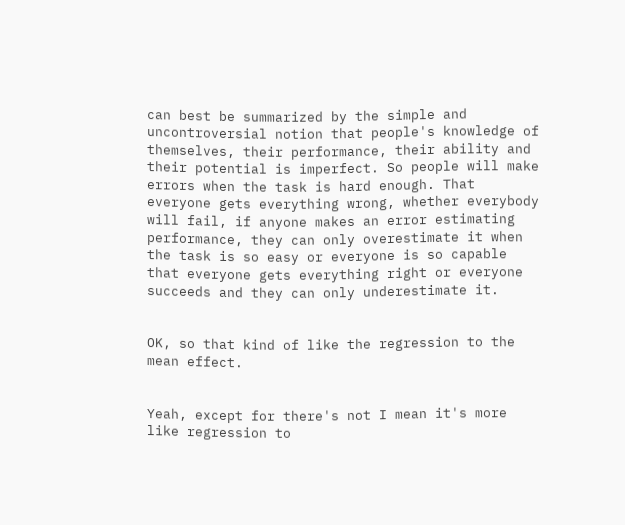can best be summarized by the simple and uncontroversial notion that people's knowledge of themselves, their performance, their ability and their potential is imperfect. So people will make errors when the task is hard enough. That everyone gets everything wrong, whether everybody will fail, if anyone makes an error estimating performance, they can only overestimate it when the task is so easy or everyone is so capable that everyone gets everything right or everyone succeeds and they can only underestimate it.


OK, so that kind of like the regression to the mean effect.


Yeah, except for there's not I mean it's more like regression to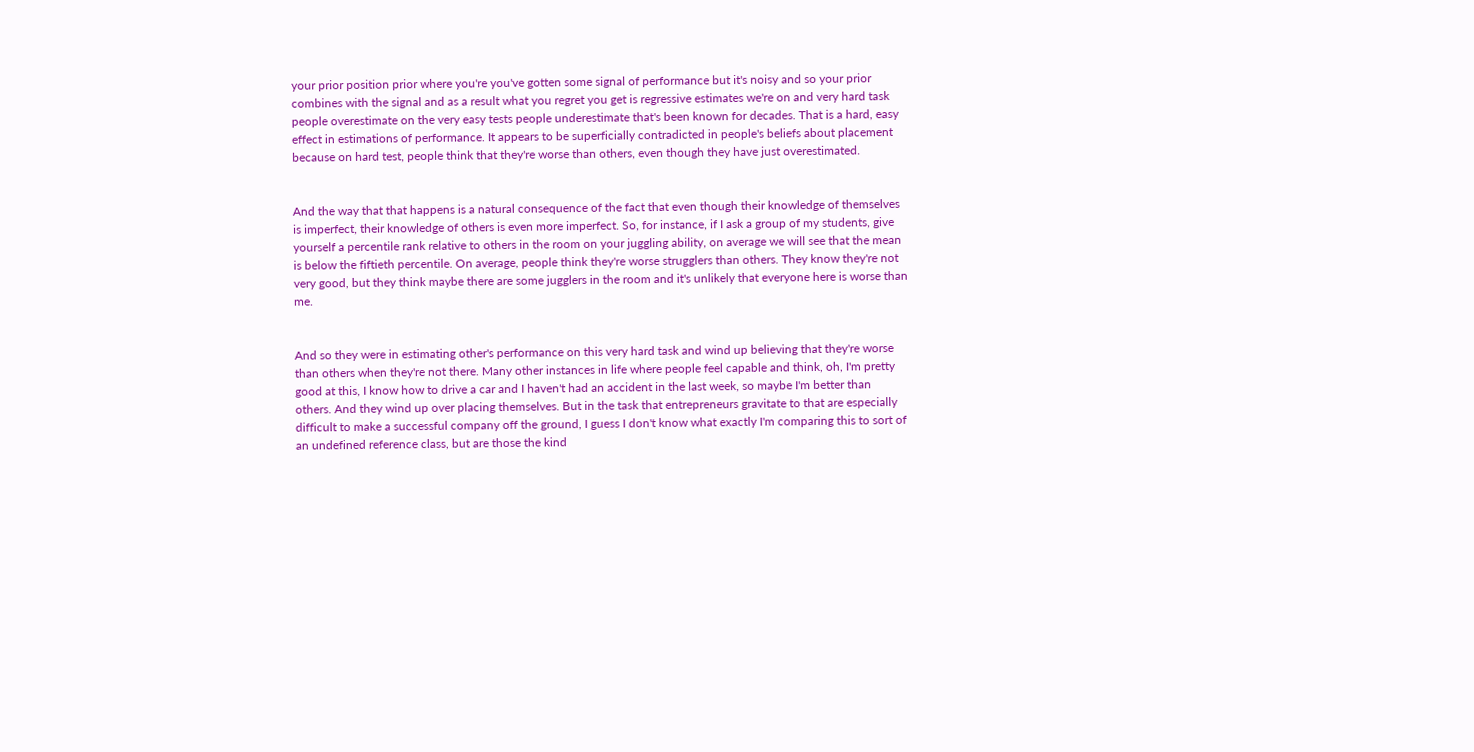your prior position prior where you're you've gotten some signal of performance but it's noisy and so your prior combines with the signal and as a result what you regret you get is regressive estimates we're on and very hard task people overestimate on the very easy tests people underestimate that's been known for decades. That is a hard, easy effect in estimations of performance. It appears to be superficially contradicted in people's beliefs about placement because on hard test, people think that they're worse than others, even though they have just overestimated.


And the way that that happens is a natural consequence of the fact that even though their knowledge of themselves is imperfect, their knowledge of others is even more imperfect. So, for instance, if I ask a group of my students, give yourself a percentile rank relative to others in the room on your juggling ability, on average we will see that the mean is below the fiftieth percentile. On average, people think they're worse strugglers than others. They know they're not very good, but they think maybe there are some jugglers in the room and it's unlikely that everyone here is worse than me.


And so they were in estimating other's performance on this very hard task and wind up believing that they're worse than others when they're not there. Many other instances in life where people feel capable and think, oh, I'm pretty good at this, I know how to drive a car and I haven't had an accident in the last week, so maybe I'm better than others. And they wind up over placing themselves. But in the task that entrepreneurs gravitate to that are especially difficult to make a successful company off the ground, I guess I don't know what exactly I'm comparing this to sort of an undefined reference class, but are those the kind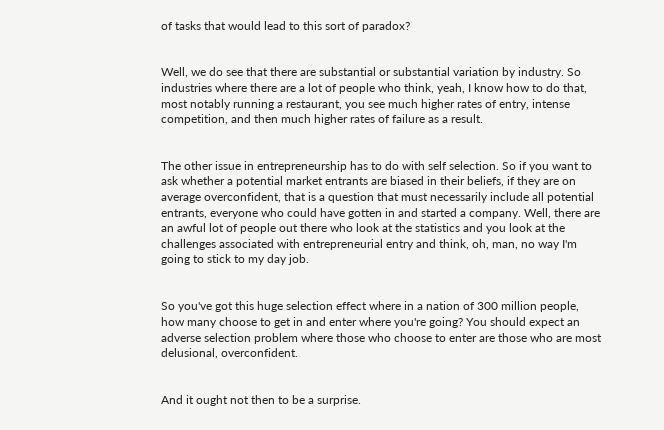of tasks that would lead to this sort of paradox?


Well, we do see that there are substantial or substantial variation by industry. So industries where there are a lot of people who think, yeah, I know how to do that, most notably running a restaurant, you see much higher rates of entry, intense competition, and then much higher rates of failure as a result.


The other issue in entrepreneurship has to do with self selection. So if you want to ask whether a potential market entrants are biased in their beliefs, if they are on average overconfident, that is a question that must necessarily include all potential entrants, everyone who could have gotten in and started a company. Well, there are an awful lot of people out there who look at the statistics and you look at the challenges associated with entrepreneurial entry and think, oh, man, no way I'm going to stick to my day job.


So you've got this huge selection effect where in a nation of 300 million people, how many choose to get in and enter where you're going? You should expect an adverse selection problem where those who choose to enter are those who are most delusional, overconfident.


And it ought not then to be a surprise.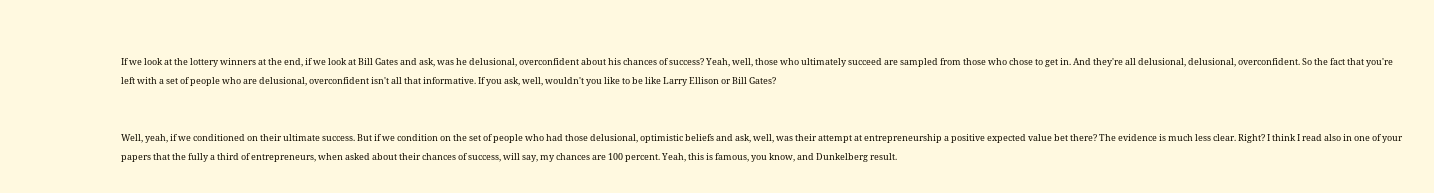If we look at the lottery winners at the end, if we look at Bill Gates and ask, was he delusional, overconfident about his chances of success? Yeah, well, those who ultimately succeed are sampled from those who chose to get in. And they're all delusional, delusional, overconfident. So the fact that you're left with a set of people who are delusional, overconfident isn't all that informative. If you ask, well, wouldn't you like to be like Larry Ellison or Bill Gates?


Well, yeah, if we conditioned on their ultimate success. But if we condition on the set of people who had those delusional, optimistic beliefs and ask, well, was their attempt at entrepreneurship a positive expected value bet there? The evidence is much less clear. Right? I think I read also in one of your papers that the fully a third of entrepreneurs, when asked about their chances of success, will say, my chances are 100 percent. Yeah, this is famous, you know, and Dunkelberg result.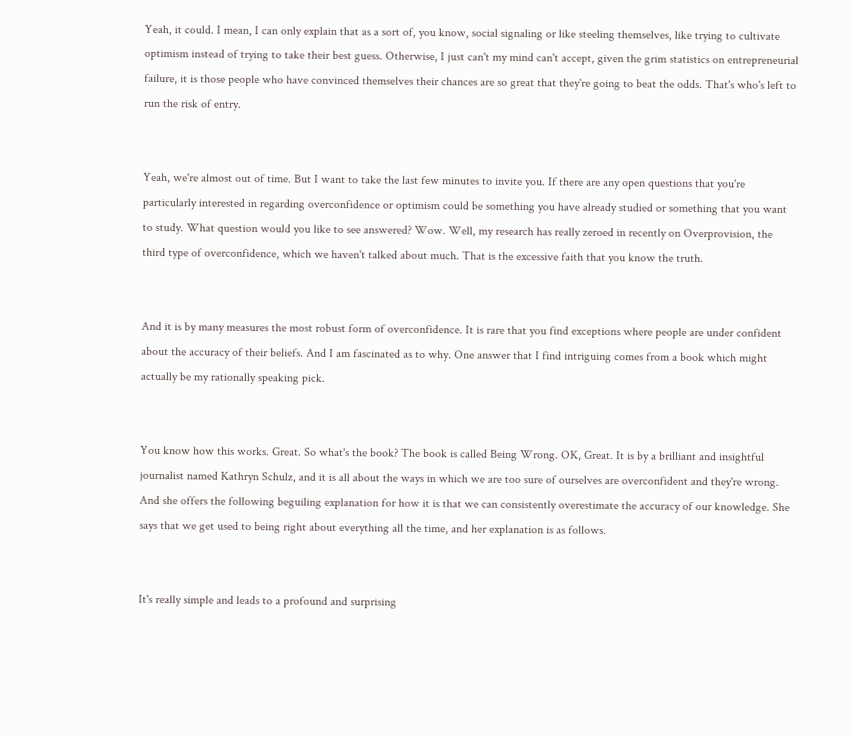Yeah, it could. I mean, I can only explain that as a sort of, you know, social signaling or like steeling themselves, like trying to cultivate optimism instead of trying to take their best guess. Otherwise, I just can't my mind can't accept, given the grim statistics on entrepreneurial failure, it is those people who have convinced themselves their chances are so great that they're going to beat the odds. That's who's left to run the risk of entry.


Yeah, we're almost out of time. But I want to take the last few minutes to invite you. If there are any open questions that you're particularly interested in regarding overconfidence or optimism could be something you have already studied or something that you want to study. What question would you like to see answered? Wow. Well, my research has really zeroed in recently on Overprovision, the third type of overconfidence, which we haven't talked about much. That is the excessive faith that you know the truth.


And it is by many measures the most robust form of overconfidence. It is rare that you find exceptions where people are under confident about the accuracy of their beliefs. And I am fascinated as to why. One answer that I find intriguing comes from a book which might actually be my rationally speaking pick.


You know how this works. Great. So what's the book? The book is called Being Wrong. OK, Great. It is by a brilliant and insightful journalist named Kathryn Schulz, and it is all about the ways in which we are too sure of ourselves are overconfident and they're wrong. And she offers the following beguiling explanation for how it is that we can consistently overestimate the accuracy of our knowledge. She says that we get used to being right about everything all the time, and her explanation is as follows.


It's really simple and leads to a profound and surprising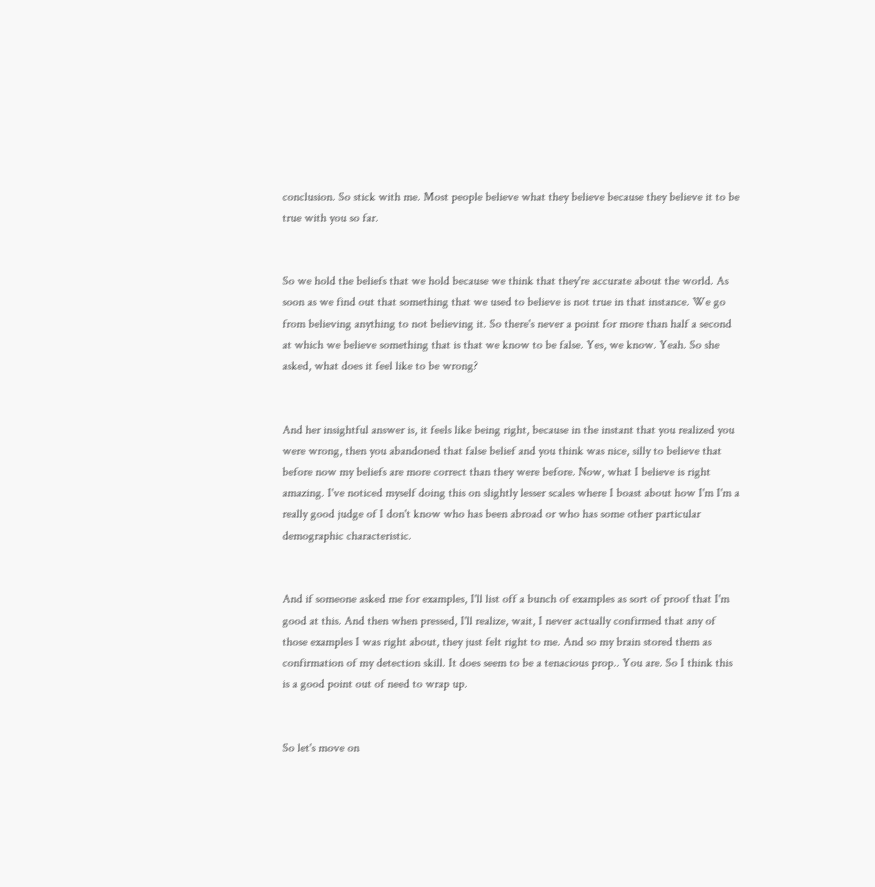conclusion. So stick with me. Most people believe what they believe because they believe it to be true with you so far.


So we hold the beliefs that we hold because we think that they're accurate about the world. As soon as we find out that something that we used to believe is not true in that instance. We go from believing anything to not believing it. So there's never a point for more than half a second at which we believe something that is that we know to be false. Yes, we know. Yeah. So she asked, what does it feel like to be wrong?


And her insightful answer is, it feels like being right, because in the instant that you realized you were wrong, then you abandoned that false belief and you think was nice, silly to believe that before now my beliefs are more correct than they were before. Now, what I believe is right amazing. I've noticed myself doing this on slightly lesser scales where I boast about how I'm I'm a really good judge of I don't know who has been abroad or who has some other particular demographic characteristic.


And if someone asked me for examples, I'll list off a bunch of examples as sort of proof that I'm good at this. And then when pressed, I'll realize, wait, I never actually confirmed that any of those examples I was right about, they just felt right to me. And so my brain stored them as confirmation of my detection skill. It does seem to be a tenacious prop.. You are. So I think this is a good point out of need to wrap up.


So let's move on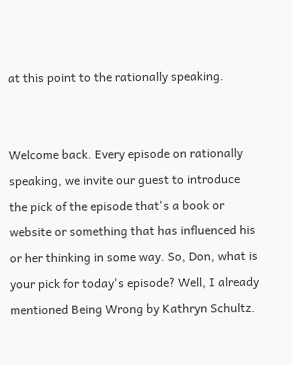at this point to the rationally speaking.


Welcome back. Every episode on rationally speaking, we invite our guest to introduce the pick of the episode that's a book or website or something that has influenced his or her thinking in some way. So, Don, what is your pick for today's episode? Well, I already mentioned Being Wrong by Kathryn Schultz.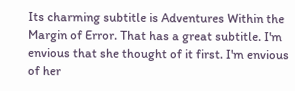Its charming subtitle is Adventures Within the Margin of Error. That has a great subtitle. I'm envious that she thought of it first. I'm envious of her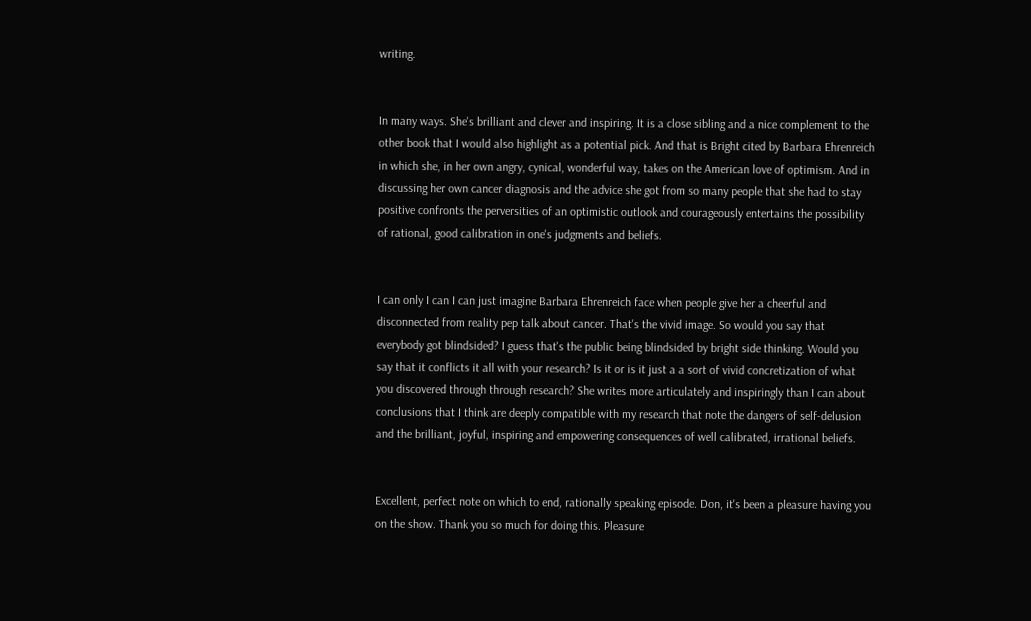writing.


In many ways. She's brilliant and clever and inspiring. It is a close sibling and a nice complement to the other book that I would also highlight as a potential pick. And that is Bright cited by Barbara Ehrenreich in which she, in her own angry, cynical, wonderful way, takes on the American love of optimism. And in discussing her own cancer diagnosis and the advice she got from so many people that she had to stay positive confronts the perversities of an optimistic outlook and courageously entertains the possibility of rational, good calibration in one's judgments and beliefs.


I can only I can I can just imagine Barbara Ehrenreich face when people give her a cheerful and disconnected from reality pep talk about cancer. That's the vivid image. So would you say that everybody got blindsided? I guess that's the public being blindsided by bright side thinking. Would you say that it conflicts it all with your research? Is it or is it just a a sort of vivid concretization of what you discovered through through research? She writes more articulately and inspiringly than I can about conclusions that I think are deeply compatible with my research that note the dangers of self-delusion and the brilliant, joyful, inspiring and empowering consequences of well calibrated, irrational beliefs.


Excellent, perfect note on which to end, rationally speaking episode. Don, it's been a pleasure having you on the show. Thank you so much for doing this. Pleasure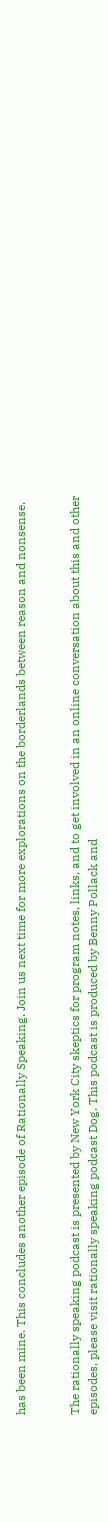has been mine. This concludes another episode of Rationally Speaking. Join us next time for more explorations on the borderlands between reason and nonsense.


The rationally speaking podcast is presented by New York City skeptics for program notes, links, and to get involved in an online conversation about this and other episodes, please visit rationally speaking podcast Dog. This podcast is produced by Benny Pollack and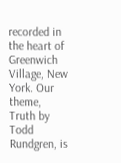recorded in the heart of Greenwich Village, New York. Our theme, Truth by Todd Rundgren, is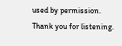used by permission. Thank you for listening.